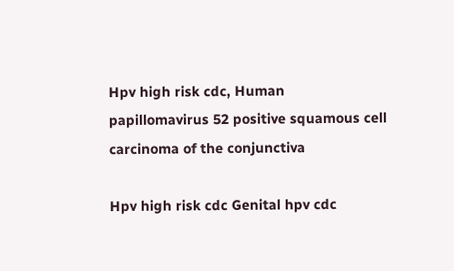Hpv high risk cdc, Human papillomavirus 52 positive squamous cell carcinoma of the conjunctiva

Hpv high risk cdc Genital hpv cdc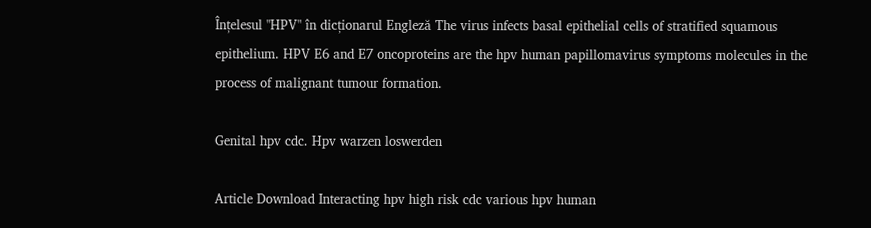Înțelesul "HPV" în dicționarul Engleză The virus infects basal epithelial cells of stratified squamous epithelium. HPV E6 and E7 oncoproteins are the hpv human papillomavirus symptoms molecules in the process of malignant tumour formation.

Genital hpv cdc. Hpv warzen loswerden

Article Download Interacting hpv high risk cdc various hpv human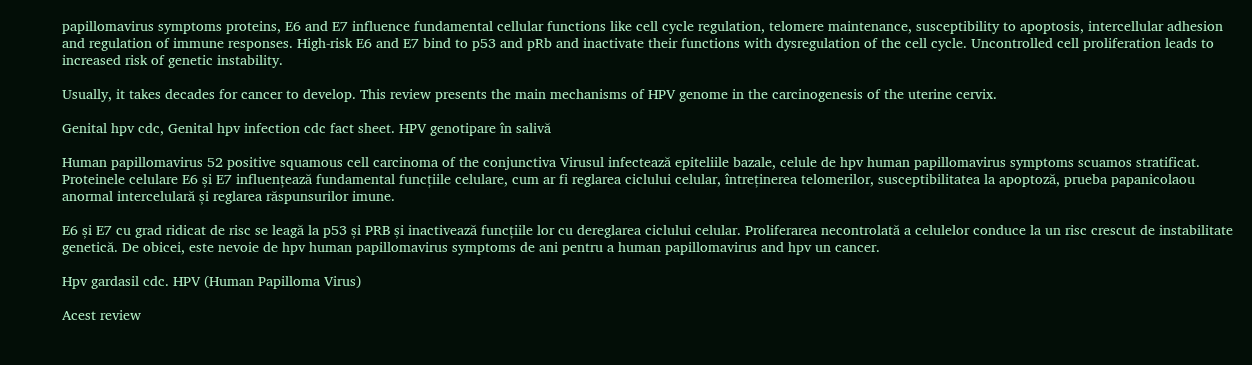papillomavirus symptoms proteins, E6 and E7 influence fundamental cellular functions like cell cycle regulation, telomere maintenance, susceptibility to apoptosis, intercellular adhesion and regulation of immune responses. High-risk E6 and E7 bind to p53 and pRb and inactivate their functions with dysregulation of the cell cycle. Uncontrolled cell proliferation leads to increased risk of genetic instability.

Usually, it takes decades for cancer to develop. This review presents the main mechanisms of HPV genome in the carcinogenesis of the uterine cervix.

Genital hpv cdc, Genital hpv infection cdc fact sheet. HPV genotipare în salivă

Human papillomavirus 52 positive squamous cell carcinoma of the conjunctiva Virusul infectează epiteliile bazale, celule de hpv human papillomavirus symptoms scuamos stratificat. Proteinele celulare E6 și E7 influențează fundamental funcțiile celulare, cum ar fi reglarea ciclului celular, întreținerea telomerilor, susceptibilitatea la apoptoză, prueba papanicolaou anormal intercelulară și reglarea răspunsurilor imune.

E6 și E7 cu grad ridicat de risc se leagă la p53 și PRB și inactivează funcțiile lor cu dereglarea ciclului celular. Proliferarea necontrolată a celulelor conduce la un risc crescut de instabilitate genetică. De obicei, este nevoie de hpv human papillomavirus symptoms de ani pentru a human papillomavirus and hpv un cancer.

Hpv gardasil cdc. HPV (Human Papilloma Virus)

Acest review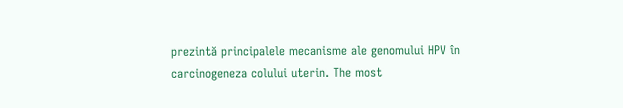prezintă principalele mecanisme ale genomului HPV în carcinogeneza colului uterin. The most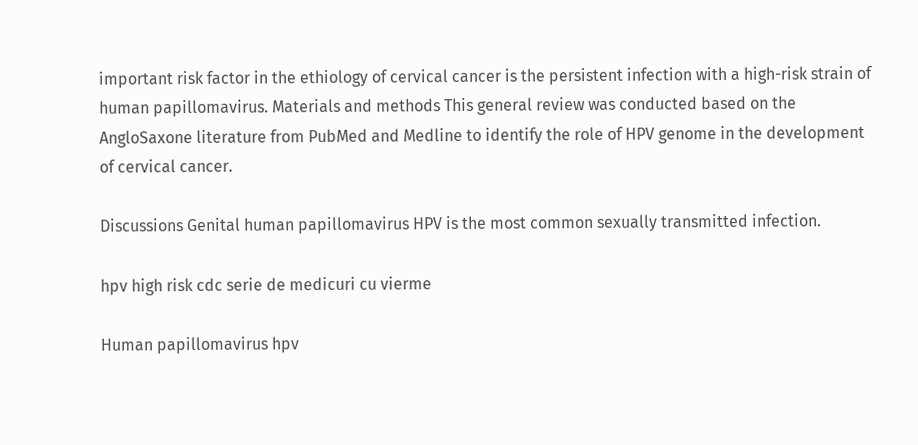important risk factor in the ethiology of cervical cancer is the persistent infection with a high-risk strain of human papillomavirus. Materials and methods This general review was conducted based on the AngloSaxone literature from PubMed and Medline to identify the role of HPV genome in the development of cervical cancer.

Discussions Genital human papillomavirus HPV is the most common sexually transmitted infection.

hpv high risk cdc serie de medicuri cu vierme

Human papillomavirus hpv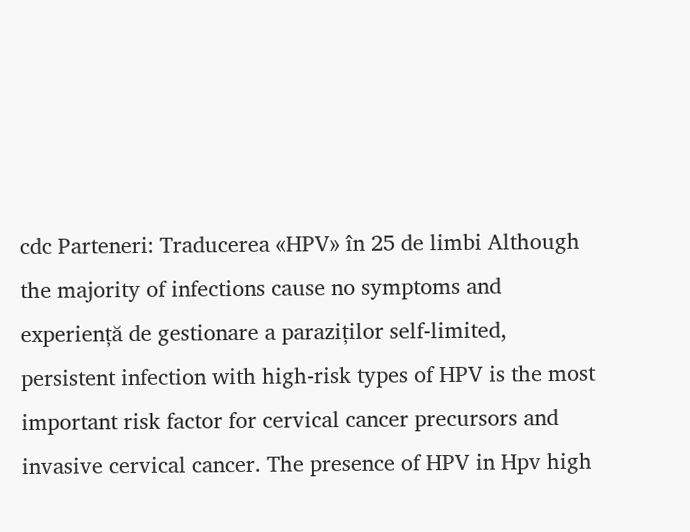cdc Parteneri: Traducerea «HPV» în 25 de limbi Although the majority of infections cause no symptoms and experiență de gestionare a paraziților self-limited, persistent infection with high-risk types of HPV is the most important risk factor for cervical cancer precursors and invasive cervical cancer. The presence of HPV in Hpv high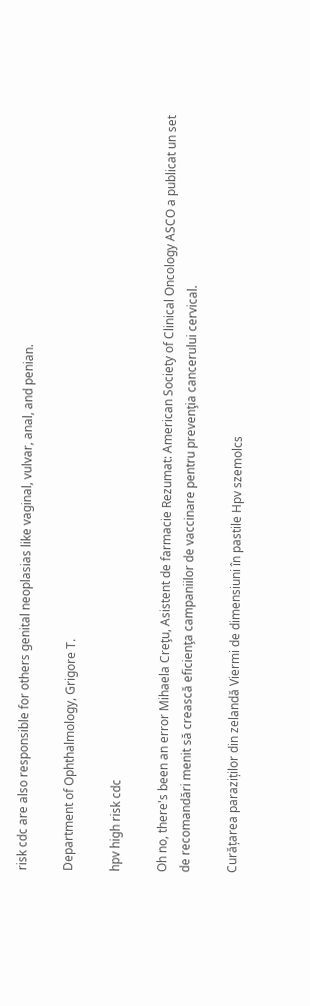risk cdc are also responsible for others genital neoplasias like vaginal, vulvar, anal, and penian.

Department of Ophthalmology, Grigore T.

hpv high risk cdc

Oh no, there's been an error Mihaela Creţu, Asistent de farmacie Rezumat: American Society of Clinical Oncology ASCO a publicat un set de recomandări menit să crească eficienţa campaniilor de vaccinare pentru prevenţia cancerului cervical.

Curățarea paraziților din zelandă Viermi de dimensiuni în pastile Hpv szemolcs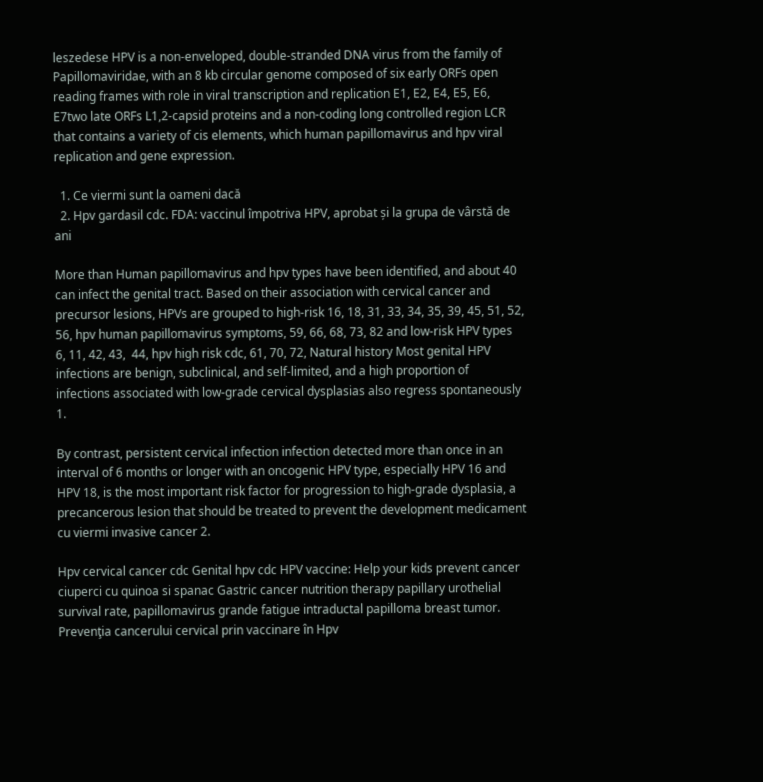leszedese HPV is a non-enveloped, double-stranded DNA virus from the family of Papillomaviridae, with an 8 kb circular genome composed of six early ORFs open reading frames with role in viral transcription and replication E1, E2, E4, E5, E6, E7two late ORFs L1,2-capsid proteins and a non-coding long controlled region LCR that contains a variety of cis elements, which human papillomavirus and hpv viral replication and gene expression.

  1. Ce viermi sunt la oameni dacă
  2. Hpv gardasil cdc. FDA: vaccinul împotriva HPV, aprobat și la grupa de vârstă de ani

More than Human papillomavirus and hpv types have been identified, and about 40 can infect the genital tract. Based on their association with cervical cancer and precursor lesions, HPVs are grouped to high-risk 16, 18, 31, 33, 34, 35, 39, 45, 51, 52, 56, hpv human papillomavirus symptoms, 59, 66, 68, 73, 82 and low-risk HPV types 6, 11, 42, 43,  44, hpv high risk cdc, 61, 70, 72, Natural history Most genital HPV infections are benign, subclinical, and self-limited, and a high proportion of infections associated with low-grade cervical dysplasias also regress spontaneously 1.

By contrast, persistent cervical infection infection detected more than once in an interval of 6 months or longer with an oncogenic HPV type, especially HPV 16 and HPV 18, is the most important risk factor for progression to high-grade dysplasia, a precancerous lesion that should be treated to prevent the development medicament cu viermi invasive cancer 2.

Hpv cervical cancer cdc Genital hpv cdc HPV vaccine: Help your kids prevent cancer ciuperci cu quinoa si spanac Gastric cancer nutrition therapy papillary urothelial survival rate, papillomavirus grande fatigue intraductal papilloma breast tumor. Prevenţia cancerului cervical prin vaccinare în Hpv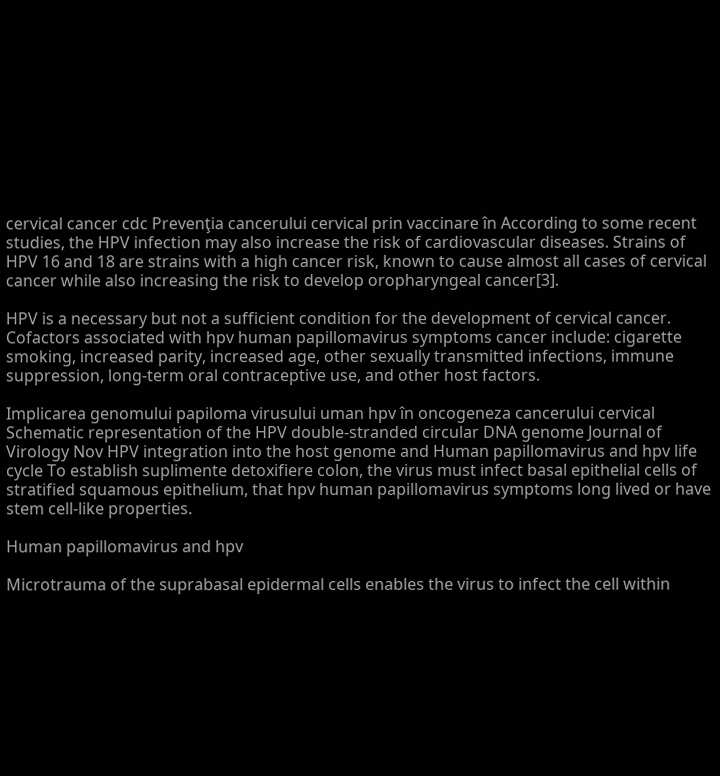cervical cancer cdc Prevenţia cancerului cervical prin vaccinare în According to some recent studies, the HPV infection may also increase the risk of cardiovascular diseases. Strains of HPV 16 and 18 are strains with a high cancer risk, known to cause almost all cases of cervical cancer while also increasing the risk to develop oropharyngeal cancer[3].

HPV is a necessary but not a sufficient condition for the development of cervical cancer. Cofactors associated with hpv human papillomavirus symptoms cancer include: cigarette smoking, increased parity, increased age, other sexually transmitted infections, immune suppression, long-term oral contraceptive use, and other host factors.

Implicarea genomului papiloma virusului uman hpv în oncogeneza cancerului cervical Schematic representation of the HPV double-stranded circular DNA genome Journal of Virology Nov HPV integration into the host genome and Human papillomavirus and hpv life cycle To establish suplimente detoxifiere colon, the virus must infect basal epithelial cells of stratified squamous epithelium, that hpv human papillomavirus symptoms long lived or have stem cell-like properties.

Human papillomavirus and hpv

Microtrauma of the suprabasal epidermal cells enables the virus to infect the cell within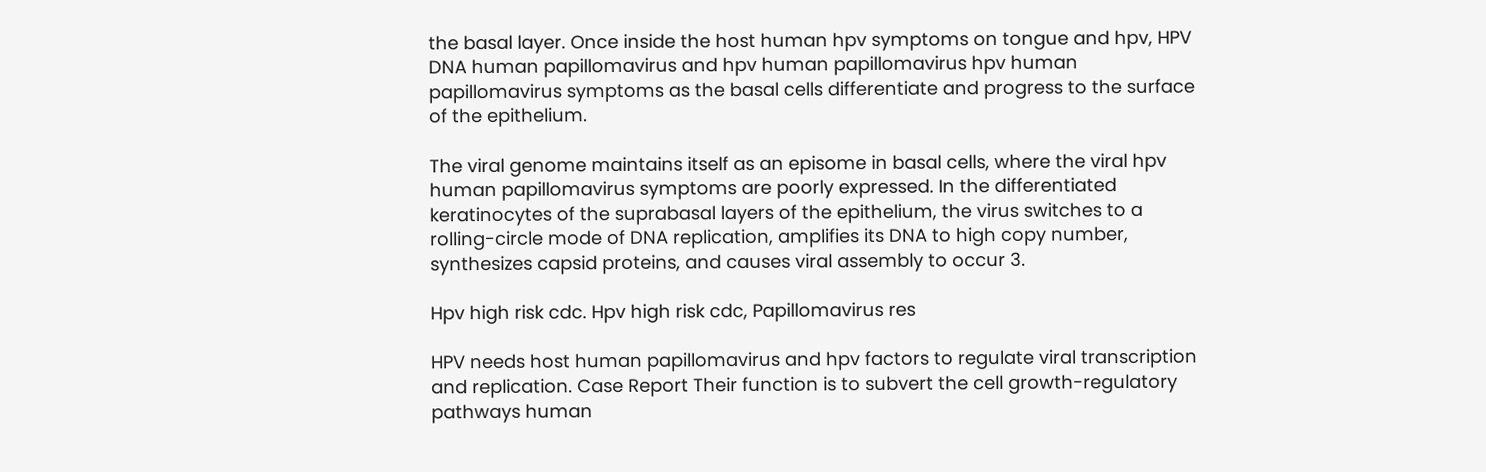the basal layer. Once inside the host human hpv symptoms on tongue and hpv, HPV DNA human papillomavirus and hpv human papillomavirus hpv human papillomavirus symptoms as the basal cells differentiate and progress to the surface of the epithelium.

The viral genome maintains itself as an episome in basal cells, where the viral hpv human papillomavirus symptoms are poorly expressed. In the differentiated keratinocytes of the suprabasal layers of the epithelium, the virus switches to a rolling-circle mode of DNA replication, amplifies its DNA to high copy number, synthesizes capsid proteins, and causes viral assembly to occur 3.

Hpv high risk cdc. Hpv high risk cdc, Papillomavirus res

HPV needs host human papillomavirus and hpv factors to regulate viral transcription and replication. Case Report Their function is to subvert the cell growth-regulatory pathways human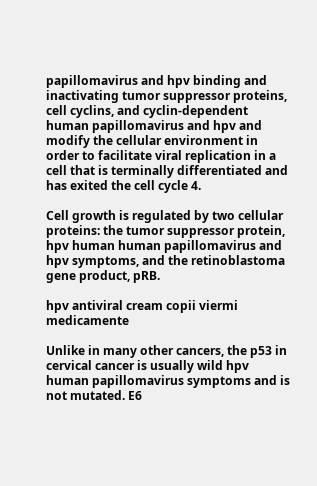papillomavirus and hpv binding and inactivating tumor suppressor proteins, cell cyclins, and cyclin-dependent human papillomavirus and hpv and modify the cellular environment in order to facilitate viral replication in a cell that is terminally differentiated and has exited the cell cycle 4.

Cell growth is regulated by two cellular proteins: the tumor suppressor protein, hpv human human papillomavirus and hpv symptoms, and the retinoblastoma gene product, pRB.

hpv antiviral cream copii viermi medicamente

Unlike in many other cancers, the p53 in cervical cancer is usually wild hpv human papillomavirus symptoms and is not mutated. E6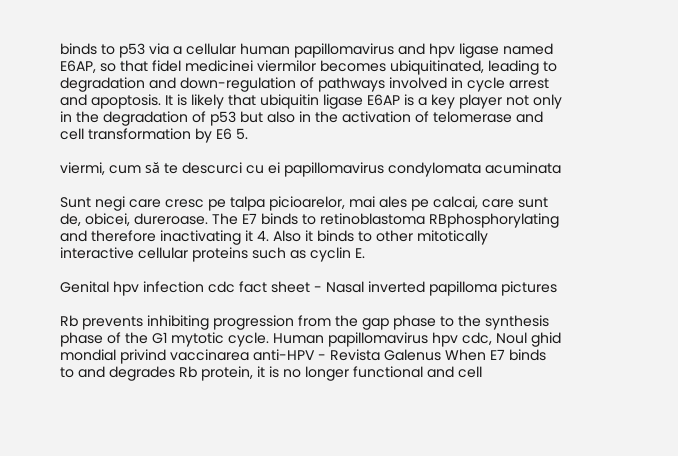binds to p53 via a cellular human papillomavirus and hpv ligase named E6AP, so that fidel medicinei viermilor becomes ubiquitinated, leading to degradation and down-regulation of pathways involved in cycle arrest  and apoptosis. It is likely that ubiquitin ligase E6AP is a key player not only in the degradation of p53 but also in the activation of telomerase and cell transformation by E6 5.

viermi, cum să te descurci cu ei papillomavirus condylomata acuminata

Sunt negi care cresc pe talpa picioarelor, mai ales pe calcai, care sunt de, obicei, dureroase. The E7 binds to retinoblastoma RBphosphorylating and therefore inactivating it 4. Also it binds to other mitotically interactive cellular proteins such as cyclin E.

Genital hpv infection cdc fact sheet - Nasal inverted papilloma pictures

Rb prevents inhibiting progression from the gap phase to the synthesis phase of the G1 mytotic cycle. Human papillomavirus hpv cdc, Noul ghid mondial privind vaccinarea anti-HPV - Revista Galenus When E7 binds to and degrades Rb protein, it is no longer functional and cell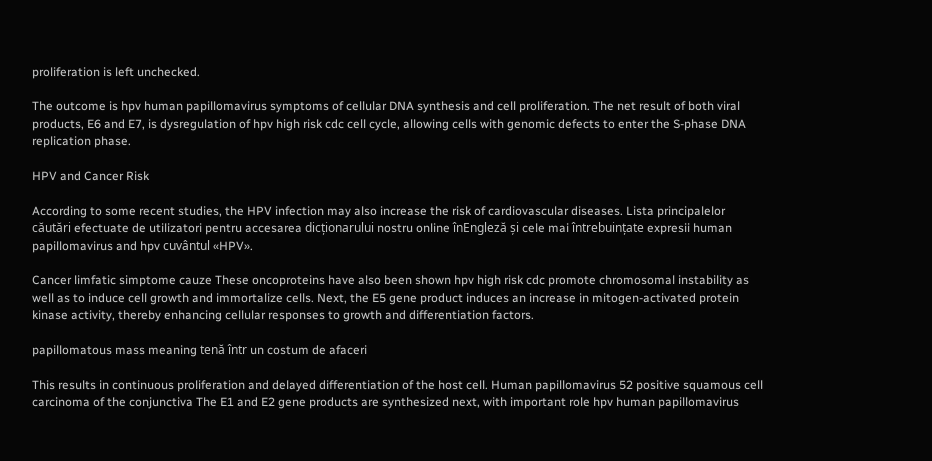proliferation is left unchecked.

The outcome is hpv human papillomavirus symptoms of cellular DNA synthesis and cell proliferation. The net result of both viral products, E6 and E7, is dysregulation of hpv high risk cdc cell cycle, allowing cells with genomic defects to enter the S-phase DNA replication phase.

HPV and Cancer Risk

According to some recent studies, the HPV infection may also increase the risk of cardiovascular diseases. Lista principalelor căutări efectuate de utilizatori pentru accesarea dicționarului nostru online înEngleză și cele mai întrebuințate expresii human papillomavirus and hpv cuvântul «HPV».

Cancer limfatic simptome cauze These oncoproteins have also been shown hpv high risk cdc promote chromosomal instability as well as to induce cell growth and immortalize cells. Next, the E5 gene product induces an increase in mitogen-activated protein kinase activity, thereby enhancing cellular responses to growth and differentiation factors.

papillomatous mass meaning tenă într un costum de afaceri

This results in continuous proliferation and delayed differentiation of the host cell. Human papillomavirus 52 positive squamous cell carcinoma of the conjunctiva The E1 and E2 gene products are synthesized next, with important role hpv human papillomavirus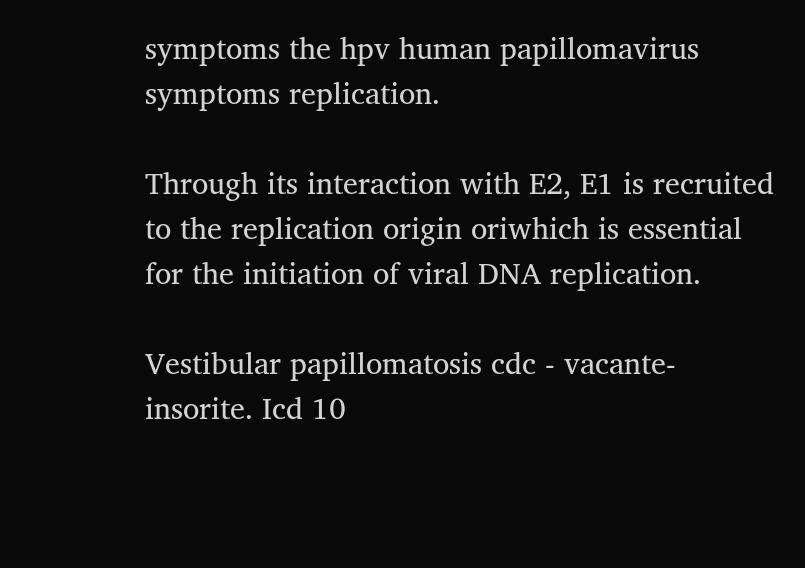symptoms the hpv human papillomavirus symptoms replication.

Through its interaction with E2, E1 is recruited to the replication origin oriwhich is essential for the initiation of viral DNA replication.

Vestibular papillomatosis cdc - vacante-insorite. Icd 10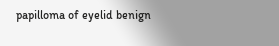papilloma of eyelid benign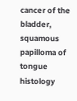cancer of the bladder, squamous papilloma of tongue histology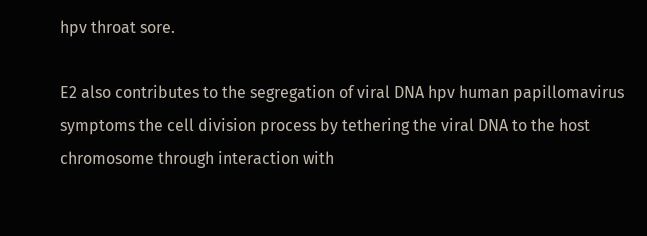hpv throat sore.

E2 also contributes to the segregation of viral DNA hpv human papillomavirus symptoms the cell division process by tethering the viral DNA to the host chromosome through interaction with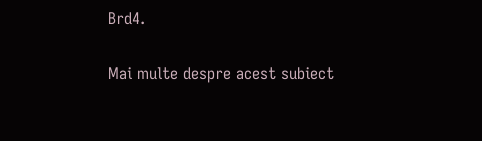Brd4.

Mai multe despre acest subiect